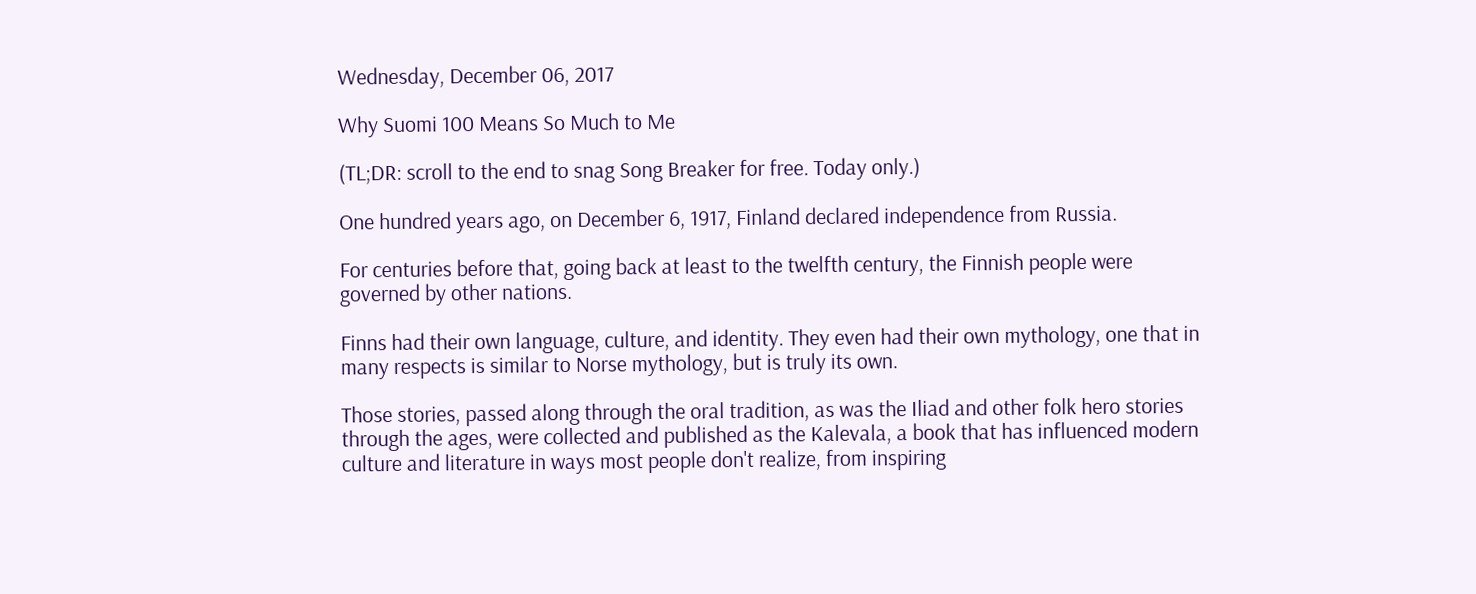Wednesday, December 06, 2017

Why Suomi 100 Means So Much to Me

(TL;DR: scroll to the end to snag Song Breaker for free. Today only.)

One hundred years ago, on December 6, 1917, Finland declared independence from Russia.

For centuries before that, going back at least to the twelfth century, the Finnish people were governed by other nations.

Finns had their own language, culture, and identity. They even had their own mythology, one that in many respects is similar to Norse mythology, but is truly its own.

Those stories, passed along through the oral tradition, as was the Iliad and other folk hero stories through the ages, were collected and published as the Kalevala, a book that has influenced modern culture and literature in ways most people don't realize, from inspiring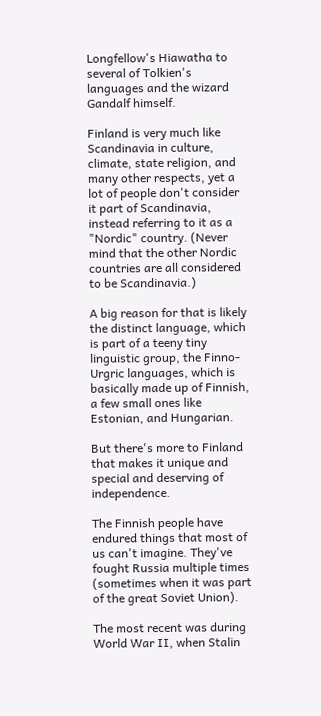Longfellow's Hiawatha to several of Tolkien's languages and the wizard Gandalf himself.

Finland is very much like Scandinavia in culture, climate, state religion, and many other respects, yet a lot of people don't consider it part of Scandinavia, instead referring to it as a "Nordic" country. (Never mind that the other Nordic countries are all considered to be Scandinavia.)

A big reason for that is likely the distinct language, which is part of a teeny tiny linguistic group, the Finno-Urgric languages, which is basically made up of Finnish, a few small ones like Estonian, and Hungarian.

But there's more to Finland that makes it unique and special and deserving of independence.

The Finnish people have endured things that most of us can't imagine. They've fought Russia multiple times (sometimes when it was part of the great Soviet Union).

The most recent was during World War II, when Stalin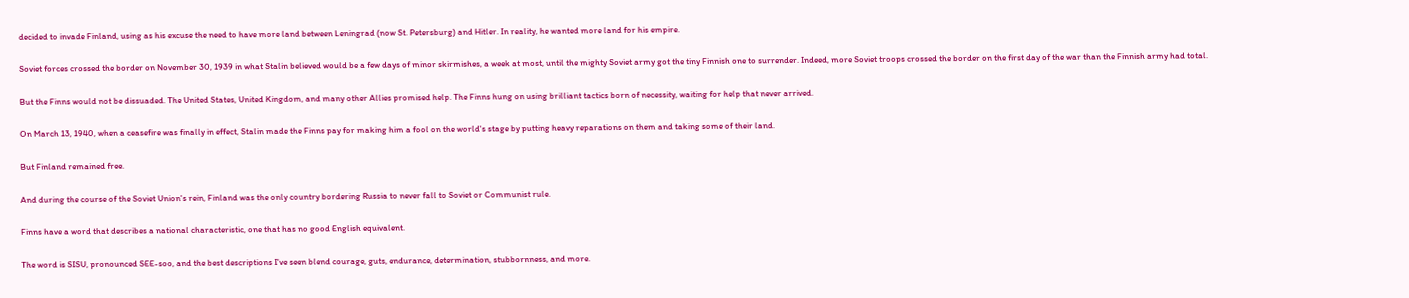decided to invade Finland, using as his excuse the need to have more land between Leningrad (now St. Petersburg) and Hitler. In reality, he wanted more land for his empire.

Soviet forces crossed the border on November 30, 1939 in what Stalin believed would be a few days of minor skirmishes, a week at most, until the mighty Soviet army got the tiny Finnish one to surrender. Indeed, more Soviet troops crossed the border on the first day of the war than the Finnish army had total.

But the Finns would not be dissuaded. The United States, United Kingdom, and many other Allies promised help. The Finns hung on using brilliant tactics born of necessity, waiting for help that never arrived.

On March 13, 1940, when a ceasefire was finally in effect, Stalin made the Finns pay for making him a fool on the world's stage by putting heavy reparations on them and taking some of their land.

But Finland remained free.

And during the course of the Soviet Union's rein, Finland was the only country bordering Russia to never fall to Soviet or Communist rule.

Finns have a word that describes a national characteristic, one that has no good English equivalent.

The word is SISU, pronounced SEE-soo, and the best descriptions I've seen blend courage, guts, endurance, determination, stubbornness, and more.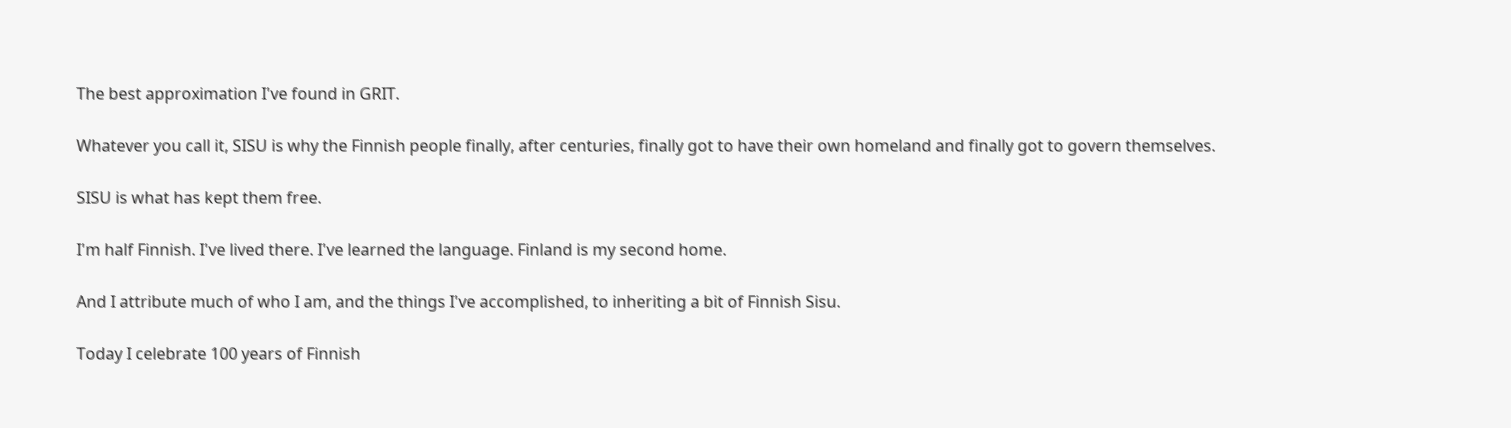The best approximation I've found in GRIT.

Whatever you call it, SISU is why the Finnish people finally, after centuries, finally got to have their own homeland and finally got to govern themselves.

SISU is what has kept them free.

I'm half Finnish. I've lived there. I've learned the language. Finland is my second home.

And I attribute much of who I am, and the things I've accomplished, to inheriting a bit of Finnish Sisu.

Today I celebrate 100 years of Finnish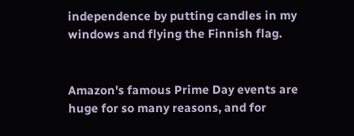independence by putting candles in my windows and flying the Finnish flag.


Amazon's famous Prime Day events are huge for so many reasons, and for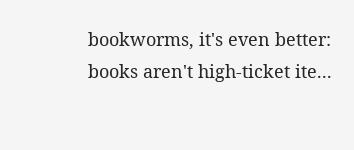bookworms, it's even better: books aren't high-ticket ite...